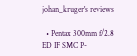johan_kruger's reviews

  • Pentax 300mm f/2.8 ED IF SMC P-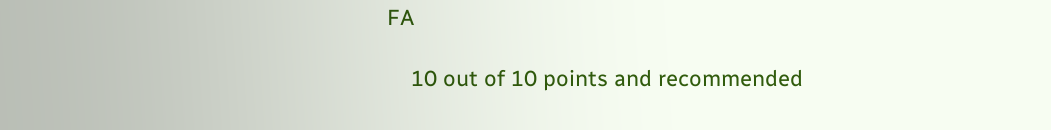FA

    10 out of 10 points and recommended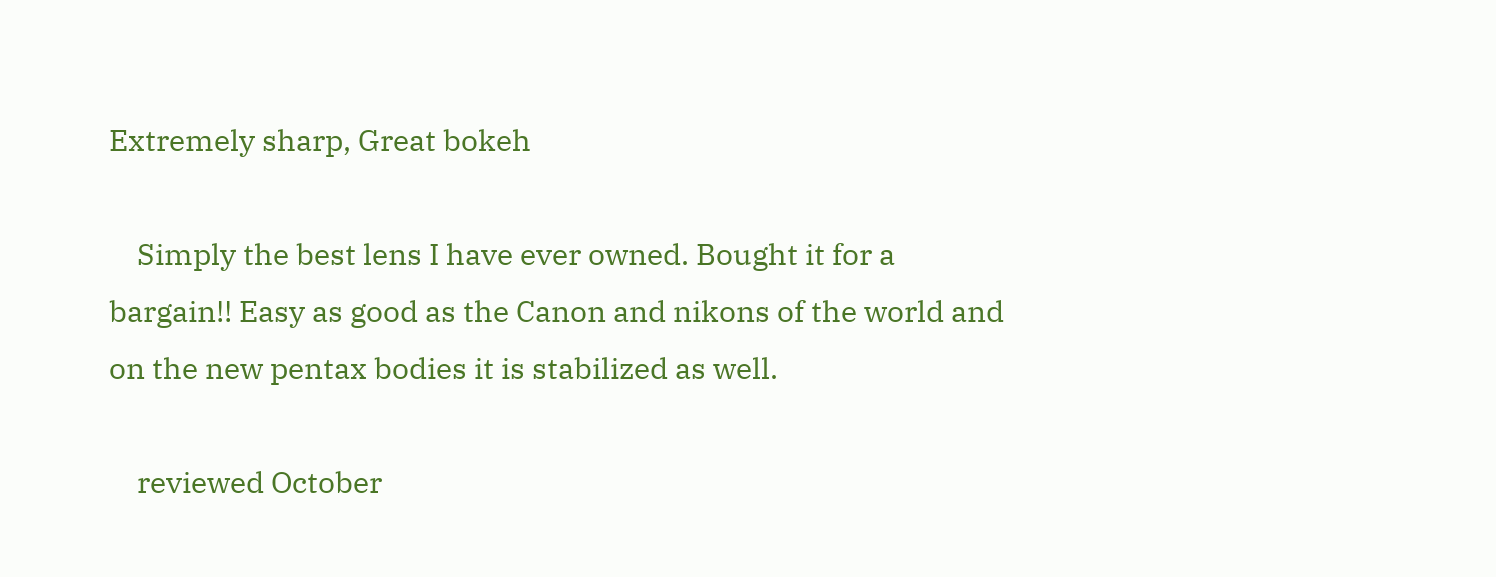Extremely sharp, Great bokeh

    Simply the best lens I have ever owned. Bought it for a bargain!! Easy as good as the Canon and nikons of the world and on the new pentax bodies it is stabilized as well.

    reviewed October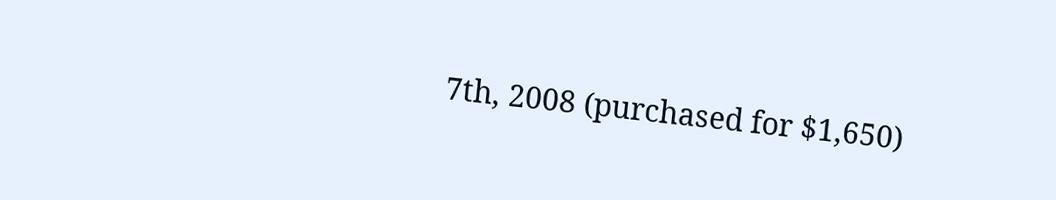7th, 2008 (purchased for $1,650)